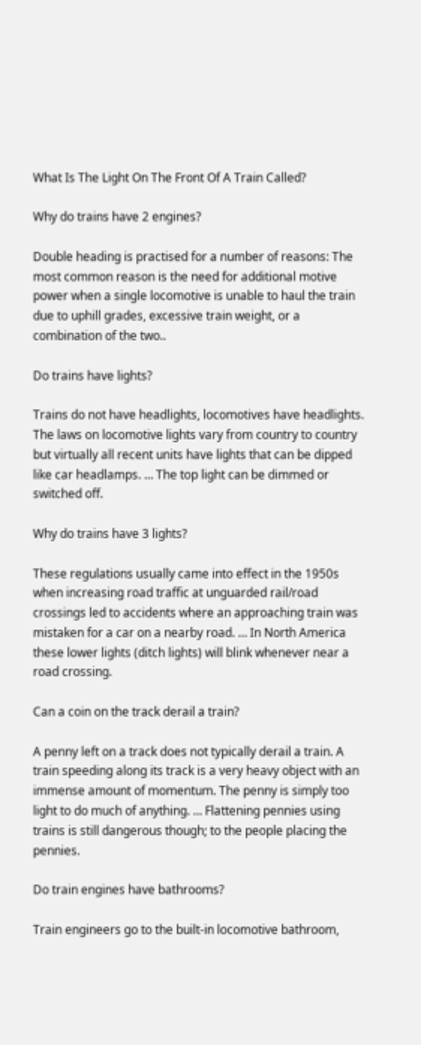What Is The Light On The Front Of A Train Called?

Why do trains have 2 engines?

Double heading is practised for a number of reasons: The most common reason is the need for additional motive power when a single locomotive is unable to haul the train due to uphill grades, excessive train weight, or a combination of the two..

Do trains have lights?

Trains do not have headlights, locomotives have headlights. The laws on locomotive lights vary from country to country but virtually all recent units have lights that can be dipped like car headlamps. … The top light can be dimmed or switched off.

Why do trains have 3 lights?

These regulations usually came into effect in the 1950s when increasing road traffic at unguarded rail/road crossings led to accidents where an approaching train was mistaken for a car on a nearby road. … In North America these lower lights (ditch lights) will blink whenever near a road crossing.

Can a coin on the track derail a train?

A penny left on a track does not typically derail a train. A train speeding along its track is a very heavy object with an immense amount of momentum. The penny is simply too light to do much of anything. … Flattening pennies using trains is still dangerous though; to the people placing the pennies.

Do train engines have bathrooms?

Train engineers go to the built-in locomotive bathroom,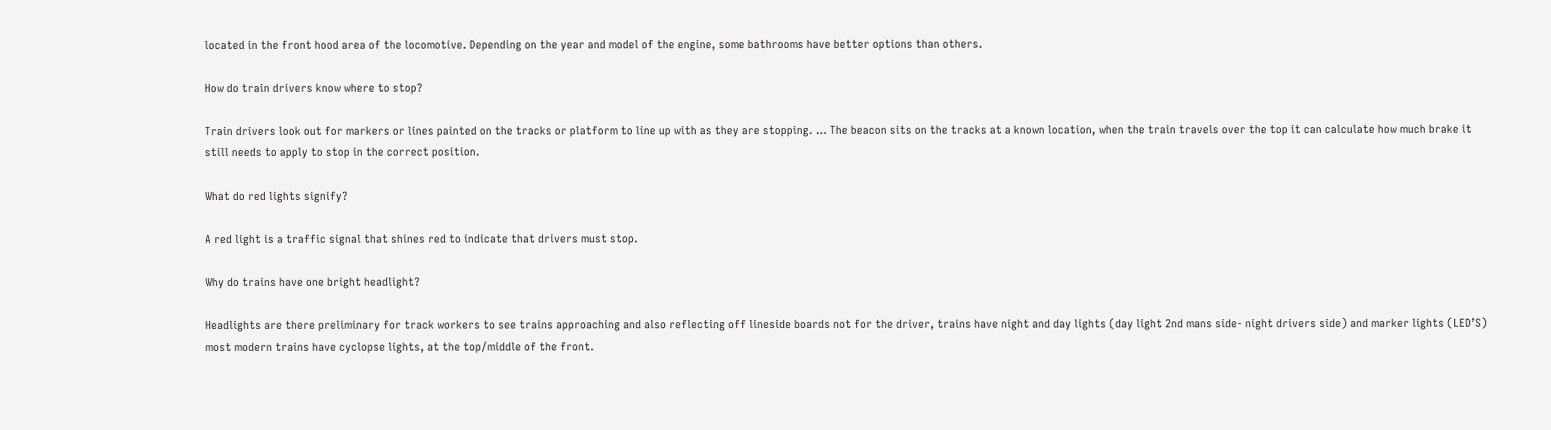located in the front hood area of the locomotive. Depending on the year and model of the engine, some bathrooms have better options than others.

How do train drivers know where to stop?

Train drivers look out for markers or lines painted on the tracks or platform to line up with as they are stopping. … The beacon sits on the tracks at a known location, when the train travels over the top it can calculate how much brake it still needs to apply to stop in the correct position.

What do red lights signify?

A red light is a traffic signal that shines red to indicate that drivers must stop.

Why do trains have one bright headlight?

Headlights are there preliminary for track workers to see trains approaching and also reflecting off lineside boards not for the driver, trains have night and day lights (day light 2nd mans side- night drivers side) and marker lights (LED’S) most modern trains have cyclopse lights, at the top/middle of the front.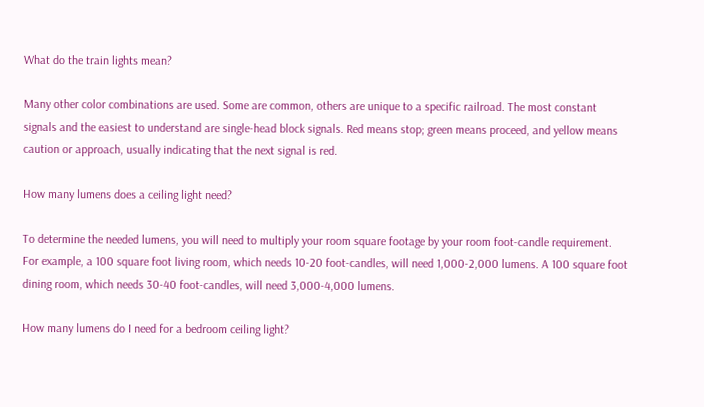What do the train lights mean?

Many other color combinations are used. Some are common, others are unique to a specific railroad. The most constant signals and the easiest to understand are single-head block signals. Red means stop; green means proceed, and yellow means caution or approach, usually indicating that the next signal is red.

How many lumens does a ceiling light need?

To determine the needed lumens, you will need to multiply your room square footage by your room foot-candle requirement. For example, a 100 square foot living room, which needs 10-20 foot-candles, will need 1,000-2,000 lumens. A 100 square foot dining room, which needs 30-40 foot-candles, will need 3,000-4,000 lumens.

How many lumens do I need for a bedroom ceiling light?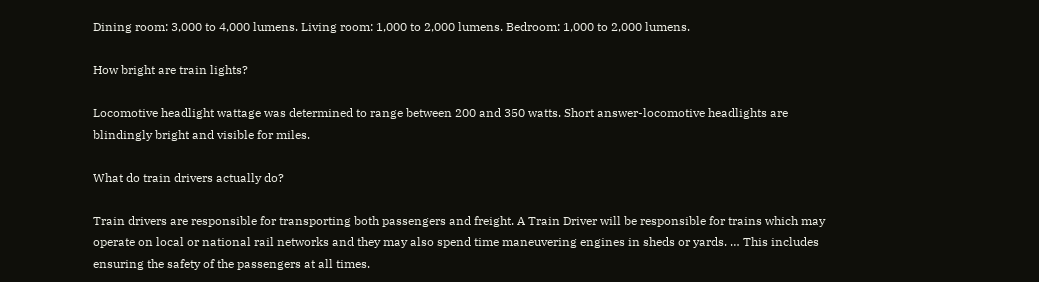Dining room: 3,000 to 4,000 lumens. Living room: 1,000 to 2,000 lumens. Bedroom: 1,000 to 2,000 lumens.

How bright are train lights?

Locomotive headlight wattage was determined to range between 200 and 350 watts. Short answer-locomotive headlights are blindingly bright and visible for miles.

What do train drivers actually do?

Train drivers are responsible for transporting both passengers and freight. A Train Driver will be responsible for trains which may operate on local or national rail networks and they may also spend time maneuvering engines in sheds or yards. … This includes ensuring the safety of the passengers at all times.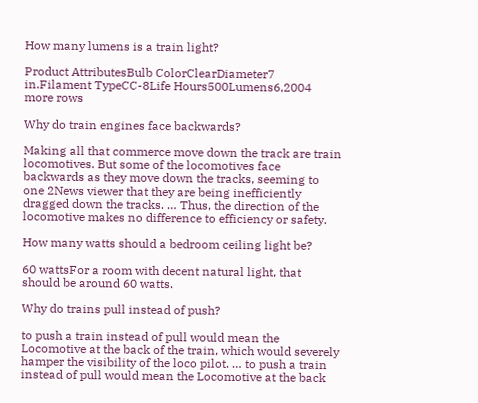How many lumens is a train light?

Product AttributesBulb ColorClearDiameter7 in.Filament TypeCC-8Life Hours500Lumens6,2004 more rows

Why do train engines face backwards?

Making all that commerce move down the track are train locomotives. But some of the locomotives face backwards as they move down the tracks, seeming to one 2News viewer that they are being inefficiently dragged down the tracks. … Thus, the direction of the locomotive makes no difference to efficiency or safety.

How many watts should a bedroom ceiling light be?

60 wattsFor a room with decent natural light, that should be around 60 watts.

Why do trains pull instead of push?

to push a train instead of pull would mean the Locomotive at the back of the train, which would severely hamper the visibility of the loco pilot. … to push a train instead of pull would mean the Locomotive at the back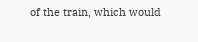of the train, which would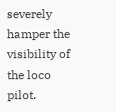severely hamper the visibility of the loco pilot.